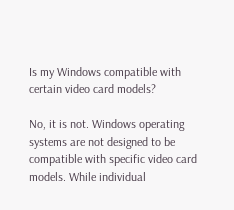Is my Windows compatible with certain video card models?

No, it is not. Windows operating systems are not designed to be compatible with specific video card models. While individual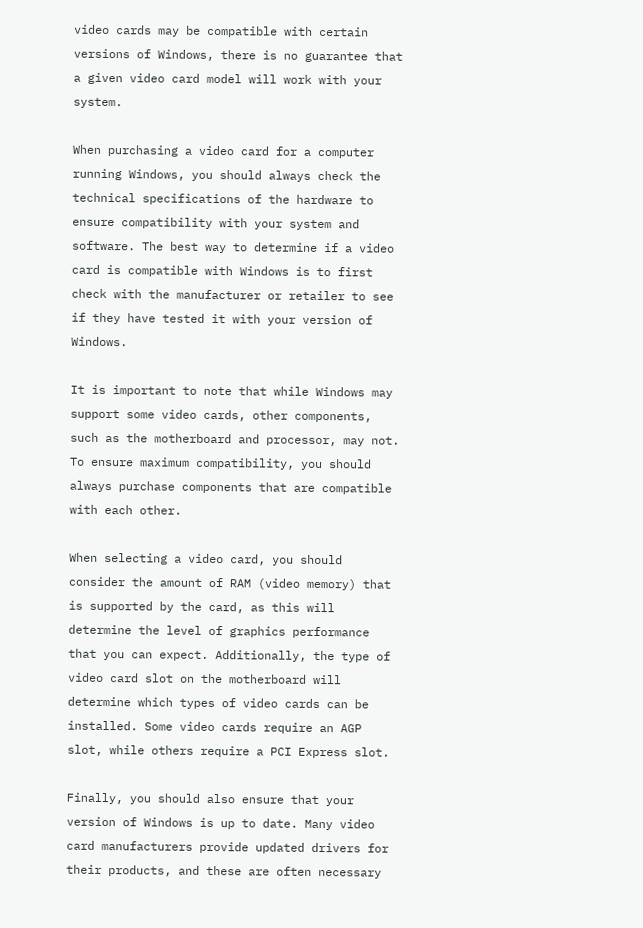video cards may be compatible with certain versions of Windows, there is no guarantee that a given video card model will work with your system.

When purchasing a video card for a computer running Windows, you should always check the technical specifications of the hardware to ensure compatibility with your system and software. The best way to determine if a video card is compatible with Windows is to first check with the manufacturer or retailer to see if they have tested it with your version of Windows.

It is important to note that while Windows may support some video cards, other components, such as the motherboard and processor, may not. To ensure maximum compatibility, you should always purchase components that are compatible with each other.

When selecting a video card, you should consider the amount of RAM (video memory) that is supported by the card, as this will determine the level of graphics performance that you can expect. Additionally, the type of video card slot on the motherboard will determine which types of video cards can be installed. Some video cards require an AGP slot, while others require a PCI Express slot.

Finally, you should also ensure that your version of Windows is up to date. Many video card manufacturers provide updated drivers for their products, and these are often necessary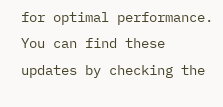for optimal performance. You can find these updates by checking the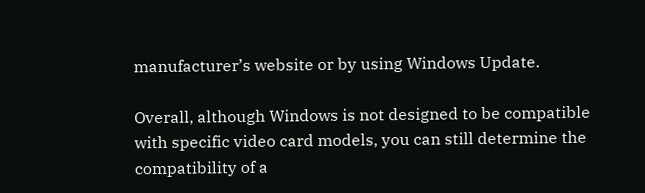manufacturer’s website or by using Windows Update.

Overall, although Windows is not designed to be compatible with specific video card models, you can still determine the compatibility of a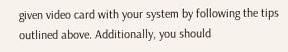given video card with your system by following the tips outlined above. Additionally, you should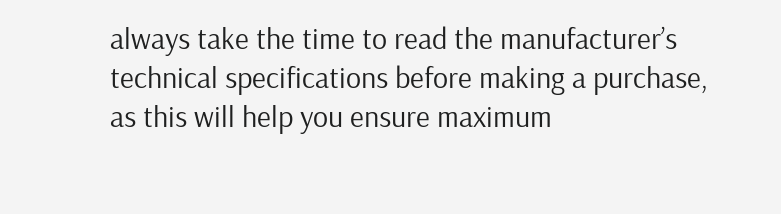always take the time to read the manufacturer’s technical specifications before making a purchase, as this will help you ensure maximum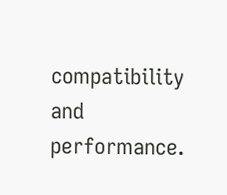compatibility and performance.